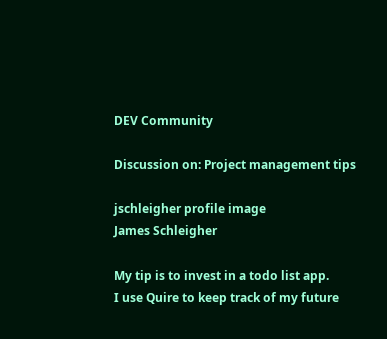DEV Community

Discussion on: Project management tips

jschleigher profile image
James Schleigher

My tip is to invest in a todo list app.
I use Quire to keep track of my future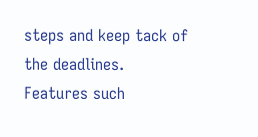steps and keep tack of the deadlines. Features such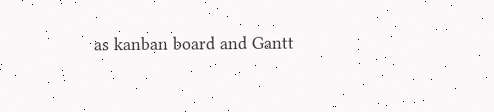as kanban board and Gantt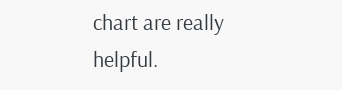chart are really helpful.